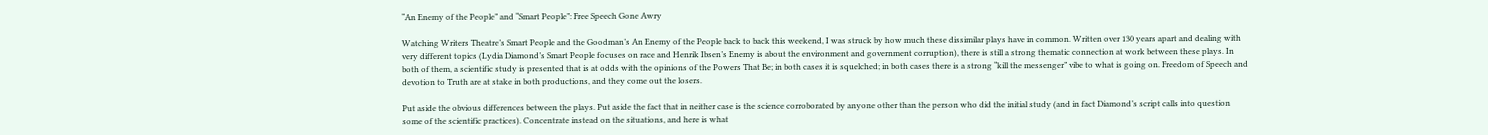“An Enemy of the People” and “Smart People”: Free Speech Gone Awry

Watching Writers Theatre’s Smart People and the Goodman’s An Enemy of the People back to back this weekend, I was struck by how much these dissimilar plays have in common. Written over 130 years apart and dealing with very different topics (Lydia Diamond’s Smart People focuses on race and Henrik Ibsen’s Enemy is about the environment and government corruption), there is still a strong thematic connection at work between these plays. In both of them, a scientific study is presented that is at odds with the opinions of the Powers That Be; in both cases it is squelched; in both cases there is a strong “kill the messenger” vibe to what is going on. Freedom of Speech and devotion to Truth are at stake in both productions, and they come out the losers.

Put aside the obvious differences between the plays. Put aside the fact that in neither case is the science corroborated by anyone other than the person who did the initial study (and in fact Diamond’s script calls into question some of the scientific practices). Concentrate instead on the situations, and here is what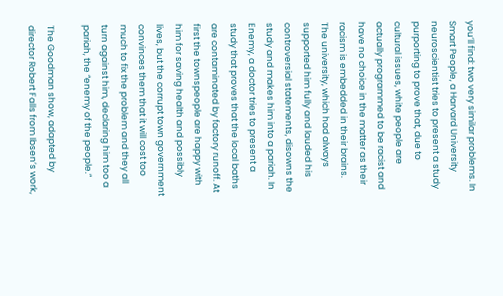you’ll find: two very similar problems. In Smart People, a Harvard University neuroscientist tries to present a study purporting to prove that, due to cultural issues, white people are actually programmed to be racist and have no choice in the matter as their racism is embedded in their brains. The university, which had always supported him fully and lauded his controversial statements, disowns the study and makes him into a pariah. In Enemy, a doctor tries to present a study that proves that the local baths are contaminated by factory runoff. At first the townspeople are happy with him for saving health and possibly lives, but the corrupt town government convinces them that it will cost too much to fix the problem and they all turn against him, declaring him too a pariah, the “enemy of the people.”

The Goodman show, adapted by director Robert Falls from Ibsen’s work,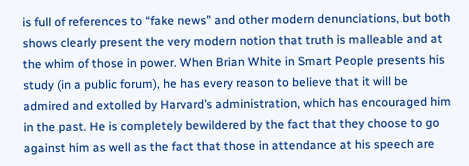is full of references to “fake news” and other modern denunciations, but both shows clearly present the very modern notion that truth is malleable and at the whim of those in power. When Brian White in Smart People presents his study (in a public forum), he has every reason to believe that it will be admired and extolled by Harvard’s administration, which has encouraged him in the past. He is completely bewildered by the fact that they choose to go against him as well as the fact that those in attendance at his speech are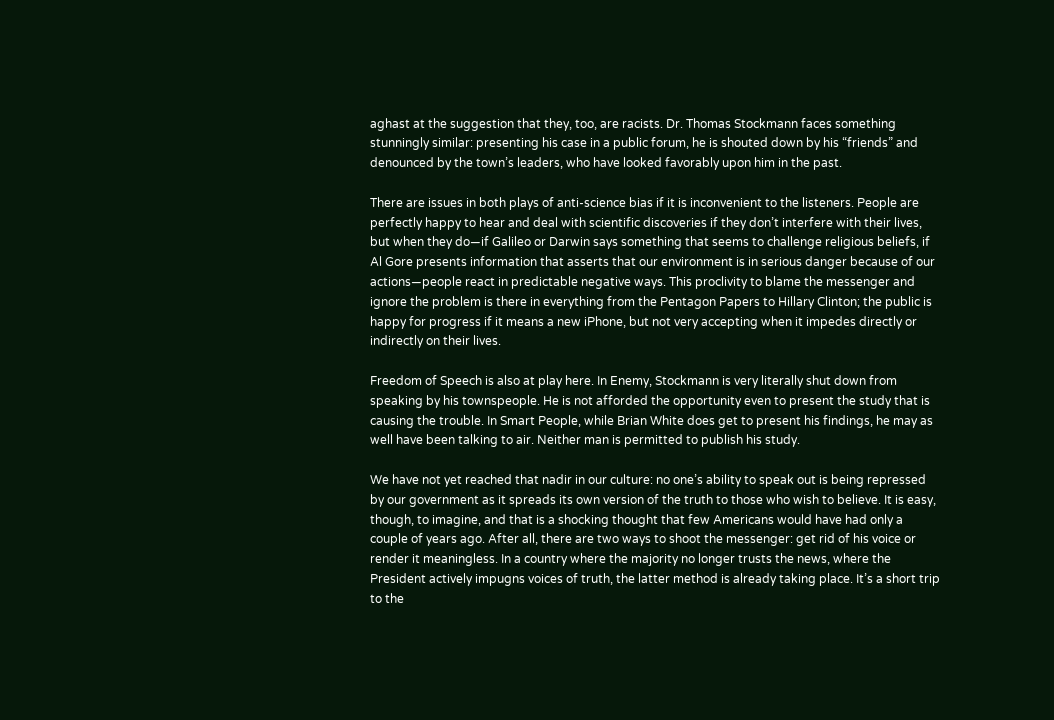aghast at the suggestion that they, too, are racists. Dr. Thomas Stockmann faces something stunningly similar: presenting his case in a public forum, he is shouted down by his “friends” and denounced by the town’s leaders, who have looked favorably upon him in the past.

There are issues in both plays of anti-science bias if it is inconvenient to the listeners. People are perfectly happy to hear and deal with scientific discoveries if they don’t interfere with their lives, but when they do—if Galileo or Darwin says something that seems to challenge religious beliefs, if Al Gore presents information that asserts that our environment is in serious danger because of our actions—people react in predictable negative ways. This proclivity to blame the messenger and ignore the problem is there in everything from the Pentagon Papers to Hillary Clinton; the public is happy for progress if it means a new iPhone, but not very accepting when it impedes directly or indirectly on their lives.

Freedom of Speech is also at play here. In Enemy, Stockmann is very literally shut down from speaking by his townspeople. He is not afforded the opportunity even to present the study that is causing the trouble. In Smart People, while Brian White does get to present his findings, he may as well have been talking to air. Neither man is permitted to publish his study.

We have not yet reached that nadir in our culture: no one’s ability to speak out is being repressed by our government as it spreads its own version of the truth to those who wish to believe. It is easy, though, to imagine, and that is a shocking thought that few Americans would have had only a couple of years ago. After all, there are two ways to shoot the messenger: get rid of his voice or render it meaningless. In a country where the majority no longer trusts the news, where the President actively impugns voices of truth, the latter method is already taking place. It’s a short trip to the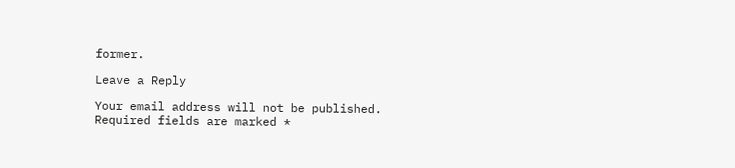former.

Leave a Reply

Your email address will not be published. Required fields are marked *